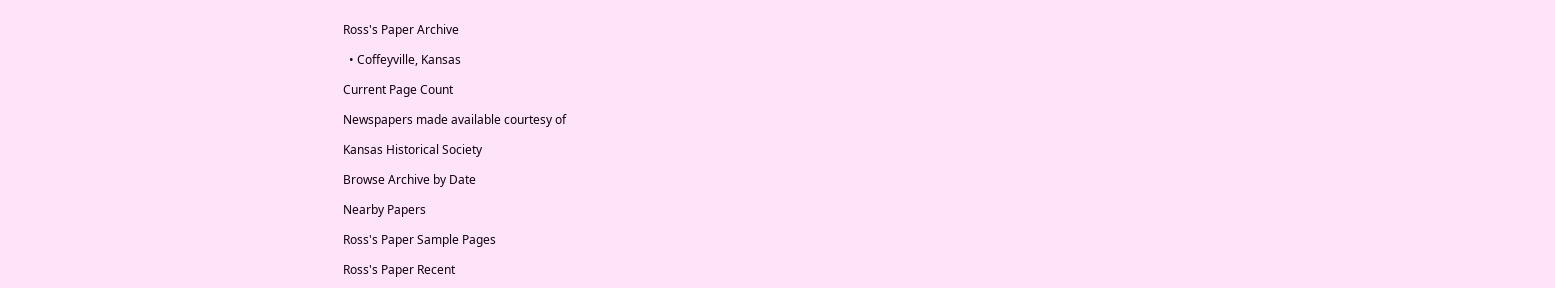Ross's Paper Archive

  • Coffeyville, Kansas

Current Page Count

Newspapers made available courtesy of

Kansas Historical Society

Browse Archive by Date

Nearby Papers

Ross's Paper Sample Pages

Ross's Paper Recent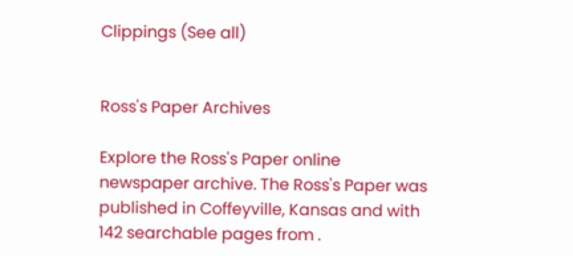Clippings (See all)


Ross's Paper Archives

Explore the Ross's Paper online newspaper archive. The Ross's Paper was published in Coffeyville, Kansas and with 142 searchable pages from .